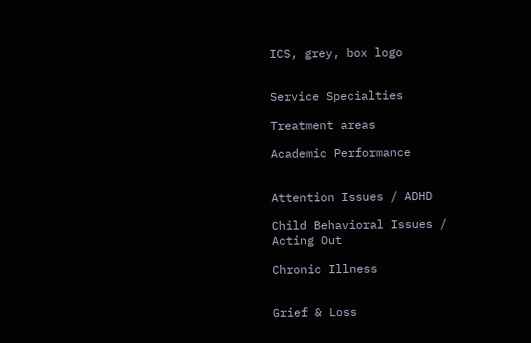ICS, grey, box logo


Service Specialties

Treatment areas

Academic Performance


Attention Issues / ADHD

Child Behavioral Issues / Acting Out

Chronic Illness


Grief & Loss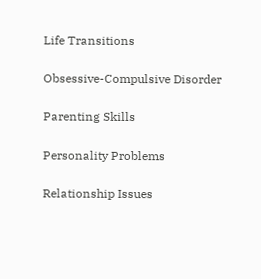Life Transitions

Obsessive-Compulsive Disorder

Parenting Skills

Personality Problems

Relationship Issues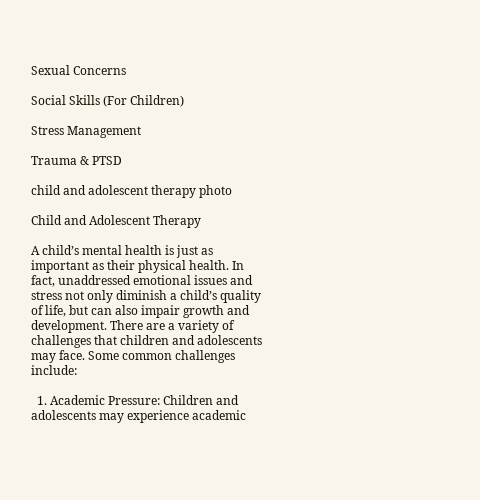Sexual Concerns

Social Skills (For Children)

Stress Management

Trauma & PTSD

child and adolescent therapy photo

Child and Adolescent Therapy

A child’s mental health is just as important as their physical health. In fact, unaddressed emotional issues and stress not only diminish a child’s quality of life, but can also impair growth and development. There are a variety of challenges that children and adolescents may face. Some common challenges include:

  1. Academic Pressure: Children and adolescents may experience academic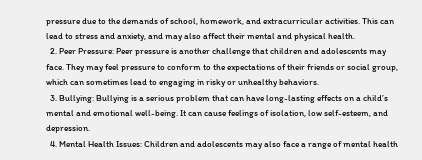pressure due to the demands of school, homework, and extracurricular activities. This can lead to stress and anxiety, and may also affect their mental and physical health.
  2. Peer Pressure: Peer pressure is another challenge that children and adolescents may face. They may feel pressure to conform to the expectations of their friends or social group, which can sometimes lead to engaging in risky or unhealthy behaviors.
  3. Bullying: Bullying is a serious problem that can have long-lasting effects on a child’s mental and emotional well-being. It can cause feelings of isolation, low self-esteem, and depression.
  4. Mental Health Issues: Children and adolescents may also face a range of mental health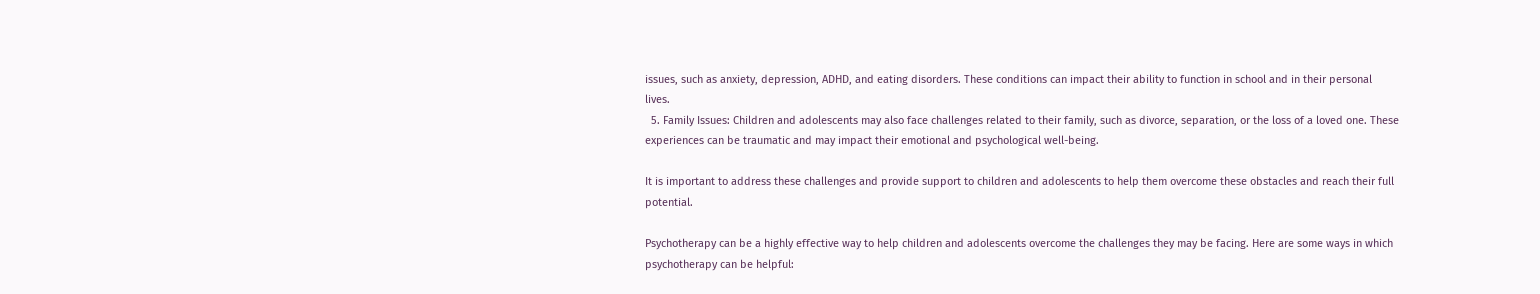issues, such as anxiety, depression, ADHD, and eating disorders. These conditions can impact their ability to function in school and in their personal lives.
  5. Family Issues: Children and adolescents may also face challenges related to their family, such as divorce, separation, or the loss of a loved one. These experiences can be traumatic and may impact their emotional and psychological well-being.

It is important to address these challenges and provide support to children and adolescents to help them overcome these obstacles and reach their full potential.

Psychotherapy can be a highly effective way to help children and adolescents overcome the challenges they may be facing. Here are some ways in which psychotherapy can be helpful: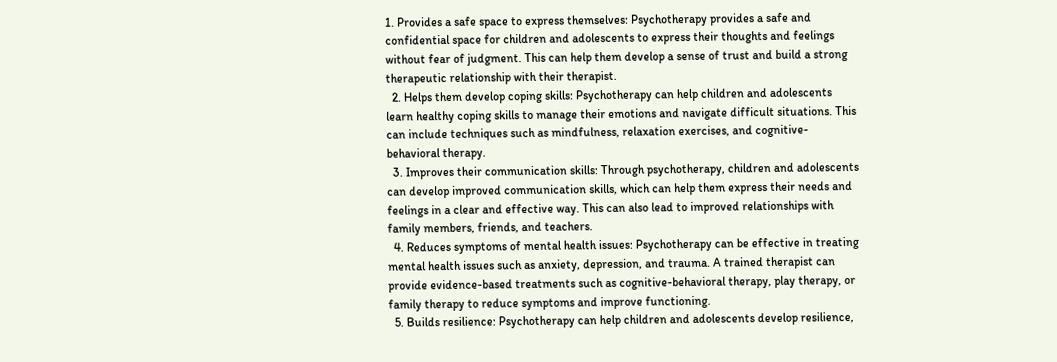1. Provides a safe space to express themselves: Psychotherapy provides a safe and confidential space for children and adolescents to express their thoughts and feelings without fear of judgment. This can help them develop a sense of trust and build a strong therapeutic relationship with their therapist.
  2. Helps them develop coping skills: Psychotherapy can help children and adolescents learn healthy coping skills to manage their emotions and navigate difficult situations. This can include techniques such as mindfulness, relaxation exercises, and cognitive-behavioral therapy.
  3. Improves their communication skills: Through psychotherapy, children and adolescents can develop improved communication skills, which can help them express their needs and feelings in a clear and effective way. This can also lead to improved relationships with family members, friends, and teachers.
  4. Reduces symptoms of mental health issues: Psychotherapy can be effective in treating mental health issues such as anxiety, depression, and trauma. A trained therapist can provide evidence-based treatments such as cognitive-behavioral therapy, play therapy, or family therapy to reduce symptoms and improve functioning.
  5. Builds resilience: Psychotherapy can help children and adolescents develop resilience,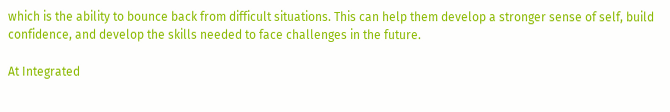which is the ability to bounce back from difficult situations. This can help them develop a stronger sense of self, build confidence, and develop the skills needed to face challenges in the future.

At Integrated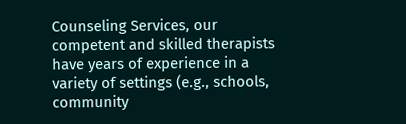Counseling Services, our competent and skilled therapists have years of experience in a variety of settings (e.g., schools, community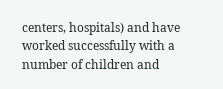centers, hospitals) and have worked successfully with a number of children and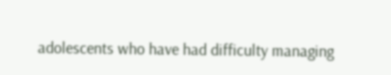adolescents who have had difficulty managing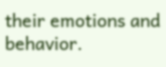their emotions and behavior.